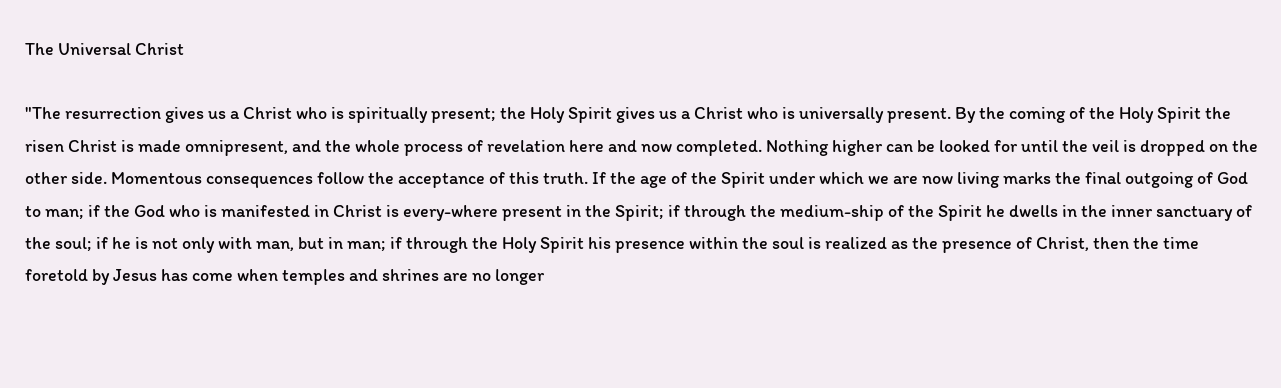The Universal Christ

"The resurrection gives us a Christ who is spiritually present; the Holy Spirit gives us a Christ who is universally present. By the coming of the Holy Spirit the risen Christ is made omnipresent, and the whole process of revelation here and now completed. Nothing higher can be looked for until the veil is dropped on the other side. Momentous consequences follow the acceptance of this truth. If the age of the Spirit under which we are now living marks the final outgoing of God to man; if the God who is manifested in Christ is every-where present in the Spirit; if through the medium-ship of the Spirit he dwells in the inner sanctuary of the soul; if he is not only with man, but in man; if through the Holy Spirit his presence within the soul is realized as the presence of Christ, then the time foretold by Jesus has come when temples and shrines are no longer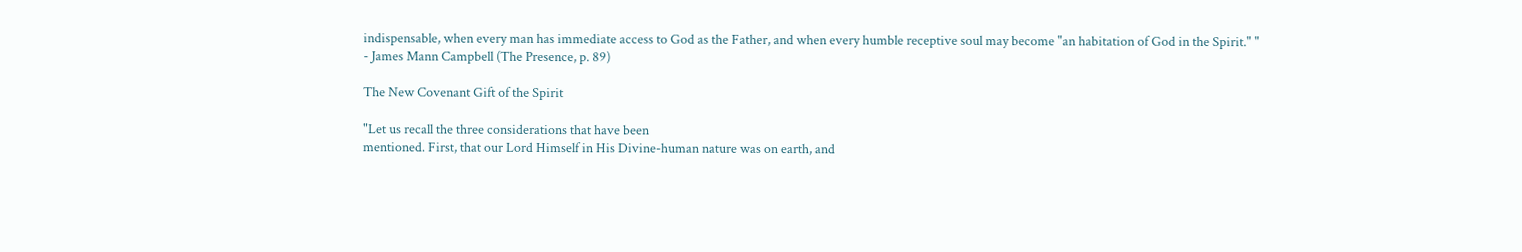indispensable, when every man has immediate access to God as the Father, and when every humble receptive soul may become "an habitation of God in the Spirit." "
- James Mann Campbell (The Presence, p. 89)

The New Covenant Gift of the Spirit

"Let us recall the three considerations that have been
mentioned. First, that our Lord Himself in His Divine-human nature was on earth, and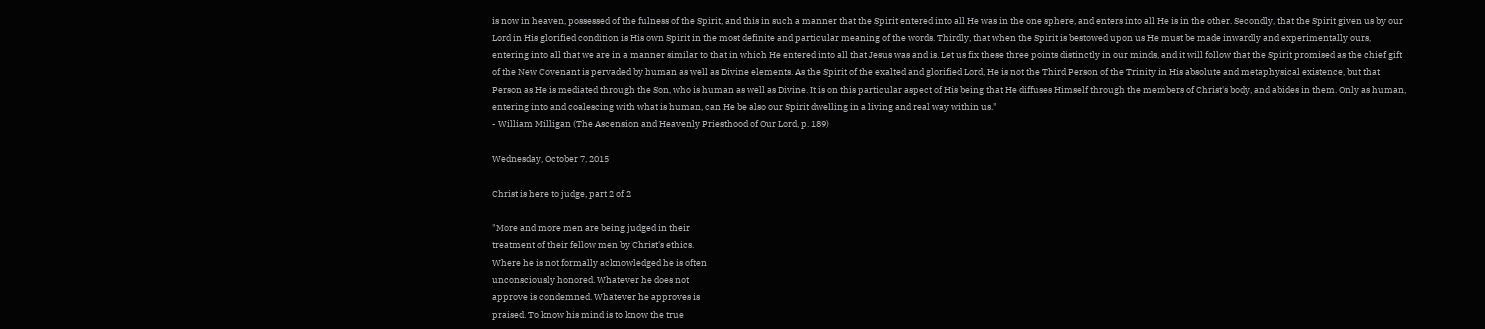is now in heaven, possessed of the fulness of the Spirit, and this in such a manner that the Spirit entered into all He was in the one sphere, and enters into all He is in the other. Secondly, that the Spirit given us by our Lord in His glorified condition is His own Spirit in the most definite and particular meaning of the words. Thirdly, that when the Spirit is bestowed upon us He must be made inwardly and experimentally ours, entering into all that we are in a manner similar to that in which He entered into all that Jesus was and is. Let us fix these three points distinctly in our minds, and it will follow that the Spirit promised as the chief gift of the New Covenant is pervaded by human as well as Divine elements. As the Spirit of the exalted and glorified Lord, He is not the Third Person of the Trinity in His absolute and metaphysical existence, but that Person as He is mediated through the Son, who is human as well as Divine. It is on this particular aspect of His being that He diffuses Himself through the members of Christ's body, and abides in them. Only as human, entering into and coalescing with what is human, can He be also our Spirit dwelling in a living and real way within us."
- William Milligan (The Ascension and Heavenly Priesthood of Our Lord, p. 189)

Wednesday, October 7, 2015

Christ is here to judge, part 2 of 2

"More and more men are being judged in their
treatment of their fellow men by Christ's ethics.
Where he is not formally acknowledged he is often
unconsciously honored. Whatever he does not
approve is condemned. Whatever he approves is
praised. To know his mind is to know the true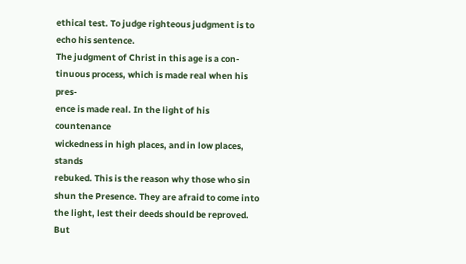ethical test. To judge righteous judgment is to
echo his sentence.
The judgment of Christ in this age is a con-
tinuous process, which is made real when his pres-
ence is made real. In the light of his countenance
wickedness in high places, and in low places, stands
rebuked. This is the reason why those who sin
shun the Presence. They are afraid to come into
the light, lest their deeds should be reproved. But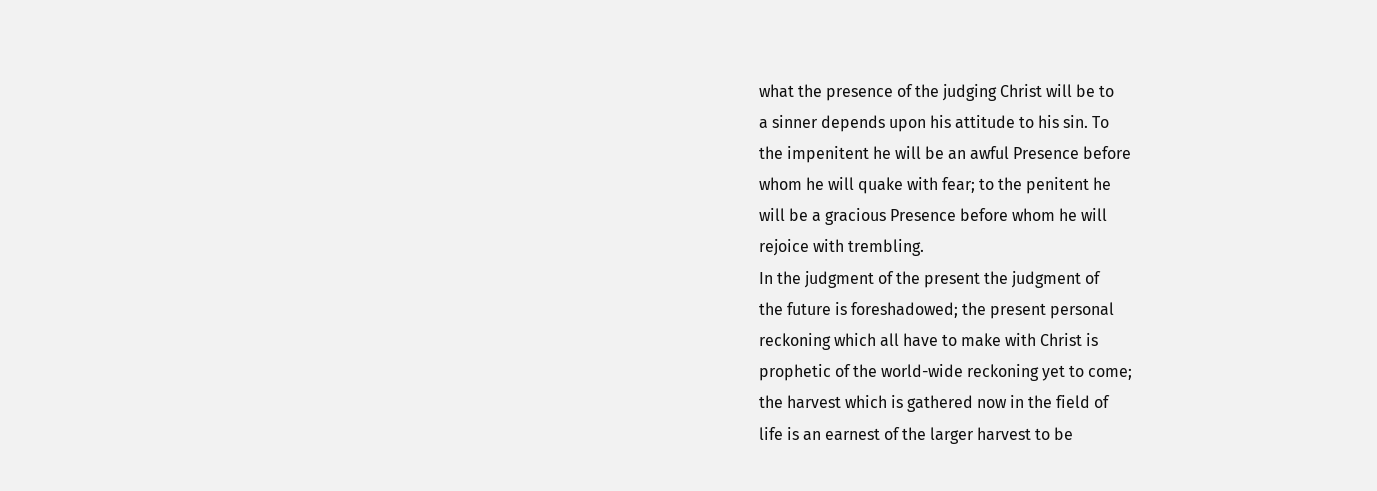what the presence of the judging Christ will be to
a sinner depends upon his attitude to his sin. To
the impenitent he will be an awful Presence before
whom he will quake with fear; to the penitent he
will be a gracious Presence before whom he will
rejoice with trembling.
In the judgment of the present the judgment of
the future is foreshadowed; the present personal
reckoning which all have to make with Christ is
prophetic of the world-wide reckoning yet to come;
the harvest which is gathered now in the field of
life is an earnest of the larger harvest to be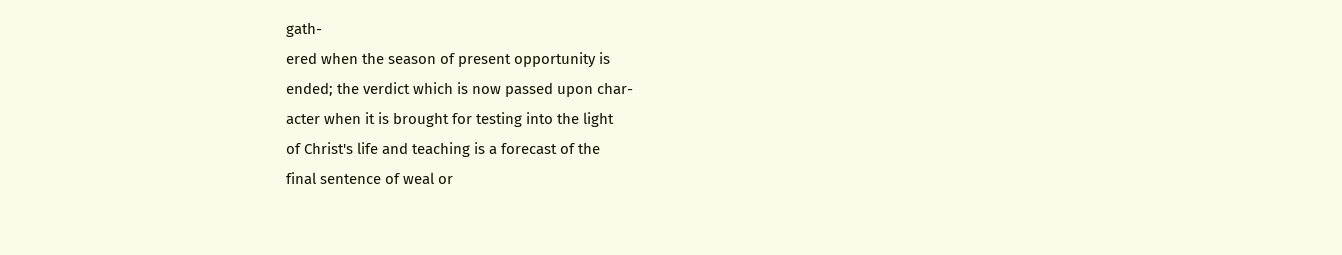gath-
ered when the season of present opportunity is
ended; the verdict which is now passed upon char-
acter when it is brought for testing into the light
of Christ's life and teaching is a forecast of the
final sentence of weal or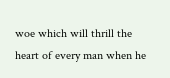woe which will thrill the
heart of every man when he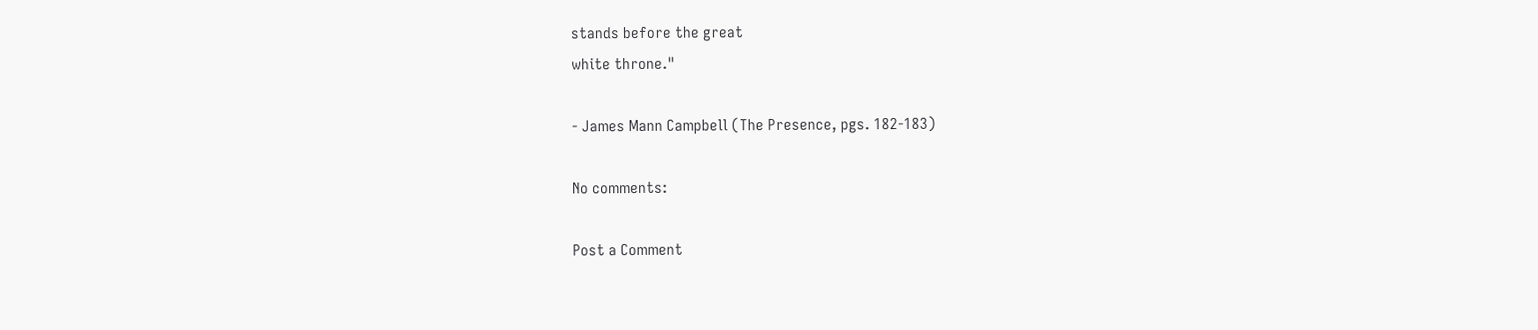stands before the great
white throne."

- James Mann Campbell (The Presence, pgs. 182-183)

No comments:

Post a Comment